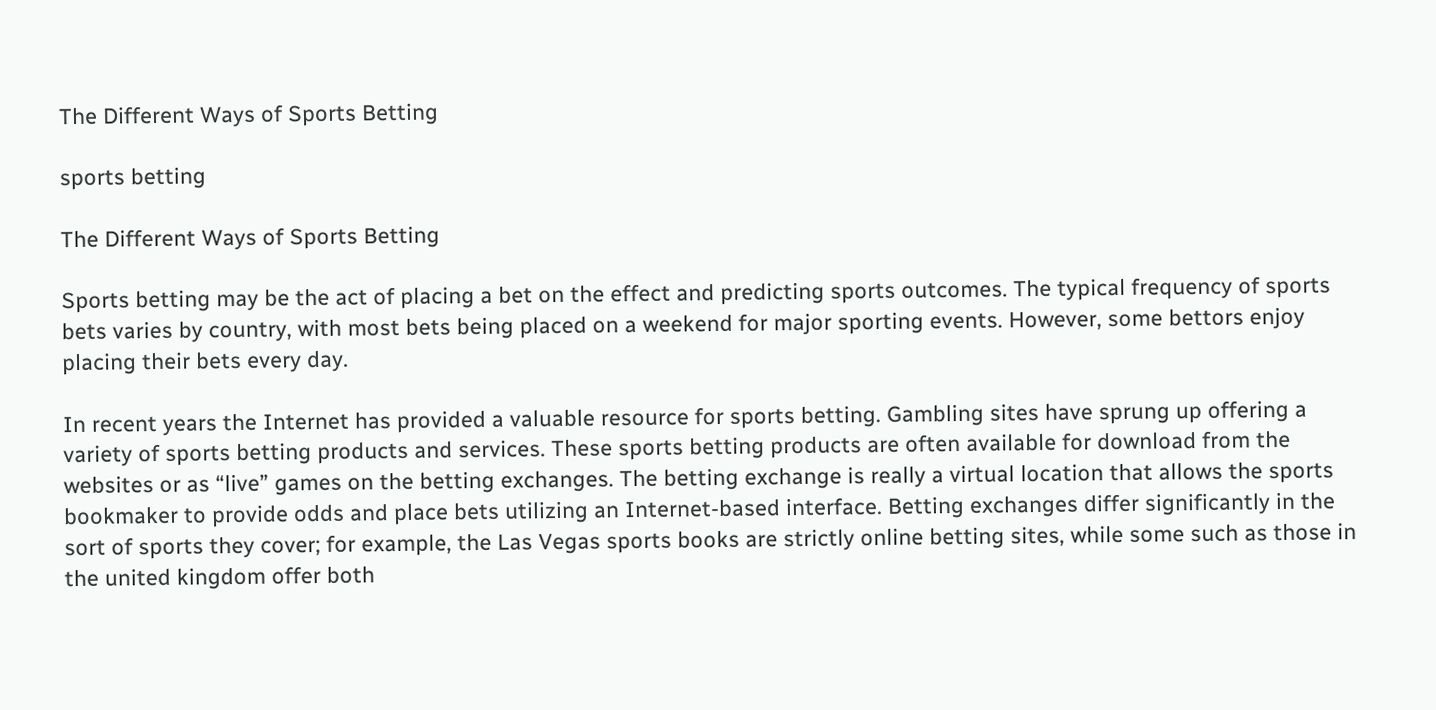The Different Ways of Sports Betting

sports betting

The Different Ways of Sports Betting

Sports betting may be the act of placing a bet on the effect and predicting sports outcomes. The typical frequency of sports bets varies by country, with most bets being placed on a weekend for major sporting events. However, some bettors enjoy placing their bets every day.

In recent years the Internet has provided a valuable resource for sports betting. Gambling sites have sprung up offering a variety of sports betting products and services. These sports betting products are often available for download from the websites or as “live” games on the betting exchanges. The betting exchange is really a virtual location that allows the sports bookmaker to provide odds and place bets utilizing an Internet-based interface. Betting exchanges differ significantly in the sort of sports they cover; for example, the Las Vegas sports books are strictly online betting sites, while some such as those in the united kingdom offer both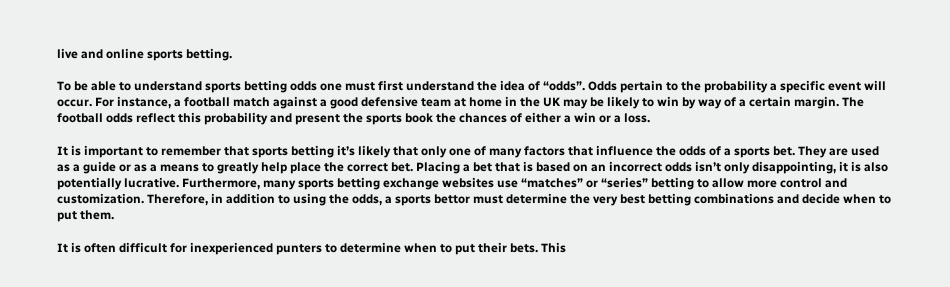live and online sports betting.

To be able to understand sports betting odds one must first understand the idea of “odds”. Odds pertain to the probability a specific event will occur. For instance, a football match against a good defensive team at home in the UK may be likely to win by way of a certain margin. The football odds reflect this probability and present the sports book the chances of either a win or a loss.

It is important to remember that sports betting it’s likely that only one of many factors that influence the odds of a sports bet. They are used as a guide or as a means to greatly help place the correct bet. Placing a bet that is based on an incorrect odds isn’t only disappointing, it is also potentially lucrative. Furthermore, many sports betting exchange websites use “matches” or “series” betting to allow more control and customization. Therefore, in addition to using the odds, a sports bettor must determine the very best betting combinations and decide when to put them.

It is often difficult for inexperienced punters to determine when to put their bets. This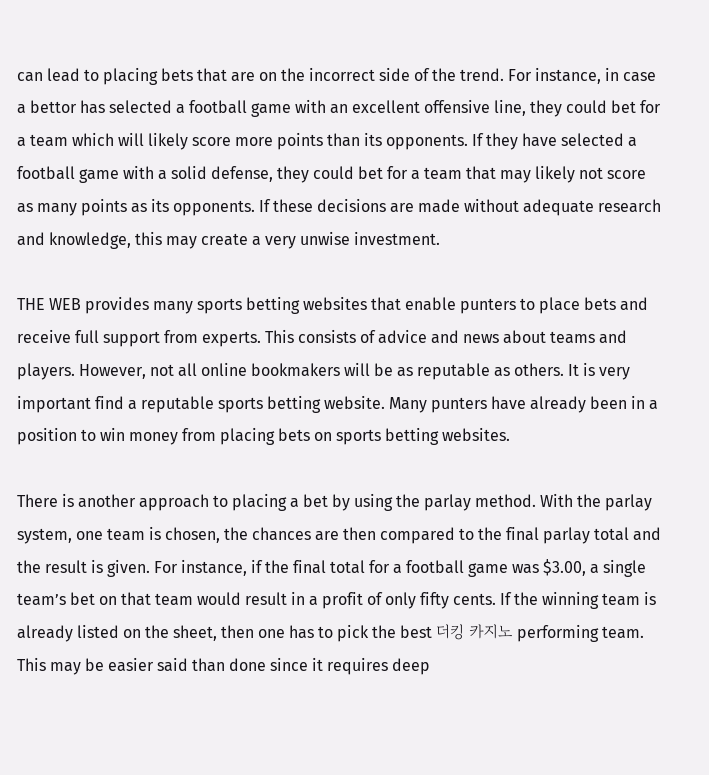can lead to placing bets that are on the incorrect side of the trend. For instance, in case a bettor has selected a football game with an excellent offensive line, they could bet for a team which will likely score more points than its opponents. If they have selected a football game with a solid defense, they could bet for a team that may likely not score as many points as its opponents. If these decisions are made without adequate research and knowledge, this may create a very unwise investment.

THE WEB provides many sports betting websites that enable punters to place bets and receive full support from experts. This consists of advice and news about teams and players. However, not all online bookmakers will be as reputable as others. It is very important find a reputable sports betting website. Many punters have already been in a position to win money from placing bets on sports betting websites.

There is another approach to placing a bet by using the parlay method. With the parlay system, one team is chosen, the chances are then compared to the final parlay total and the result is given. For instance, if the final total for a football game was $3.00, a single team’s bet on that team would result in a profit of only fifty cents. If the winning team is already listed on the sheet, then one has to pick the best 더킹 카지노 performing team. This may be easier said than done since it requires deep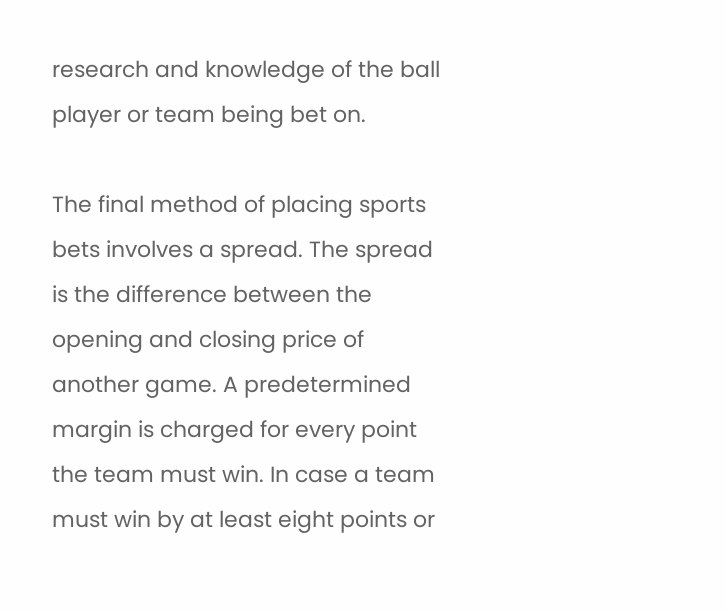research and knowledge of the ball player or team being bet on.

The final method of placing sports bets involves a spread. The spread is the difference between the opening and closing price of another game. A predetermined margin is charged for every point the team must win. In case a team must win by at least eight points or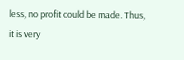less, no profit could be made. Thus, it is very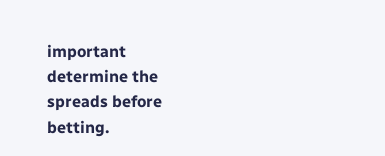important determine the spreads before betting.